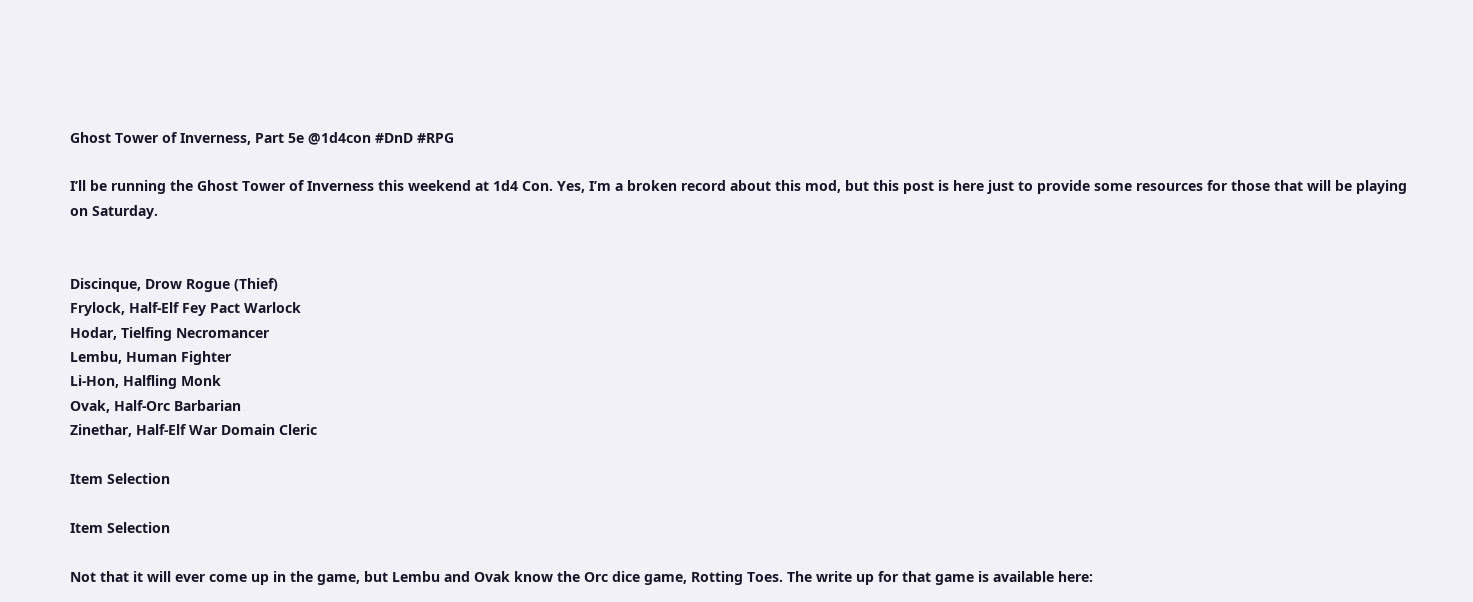Ghost Tower of Inverness, Part 5e @1d4con #DnD #RPG

I’ll be running the Ghost Tower of Inverness this weekend at 1d4 Con. Yes, I’m a broken record about this mod, but this post is here just to provide some resources for those that will be playing on Saturday.


Discinque, Drow Rogue (Thief)
Frylock, Half-Elf Fey Pact Warlock
Hodar, Tielfing Necromancer
Lembu, Human Fighter
Li-Hon, Halfling Monk
Ovak, Half-Orc Barbarian
Zinethar, Half-Elf War Domain Cleric

Item Selection

Item Selection

Not that it will ever come up in the game, but Lembu and Ovak know the Orc dice game, Rotting Toes. The write up for that game is available here: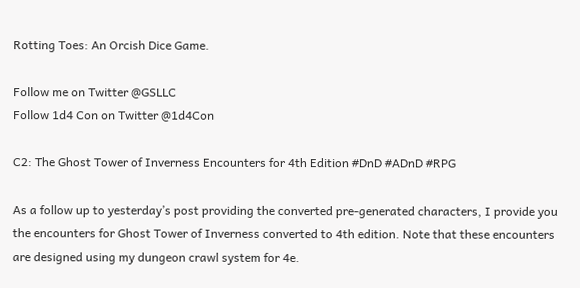Rotting Toes: An Orcish Dice Game.

Follow me on Twitter @GSLLC
Follow 1d4 Con on Twitter @1d4Con

C2: The Ghost Tower of Inverness Encounters for 4th Edition #DnD #ADnD #RPG

As a follow up to yesterday’s post providing the converted pre-generated characters, I provide you the encounters for Ghost Tower of Inverness converted to 4th edition. Note that these encounters are designed using my dungeon crawl system for 4e.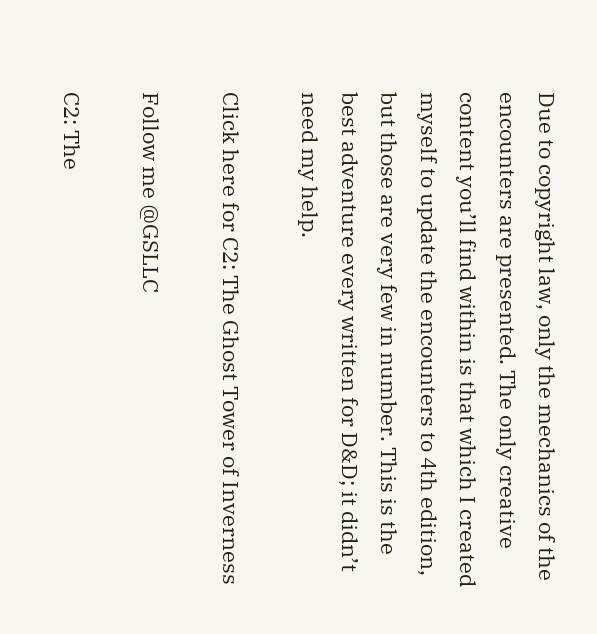Due to copyright law, only the mechanics of the encounters are presented. The only creative content you’ll find within is that which I created myself to update the encounters to 4th edition, but those are very few in number. This is the best adventure every written for D&D; it didn’t need my help.

Click here for C2: The Ghost Tower of Inverness

Follow me @GSLLC

C2: The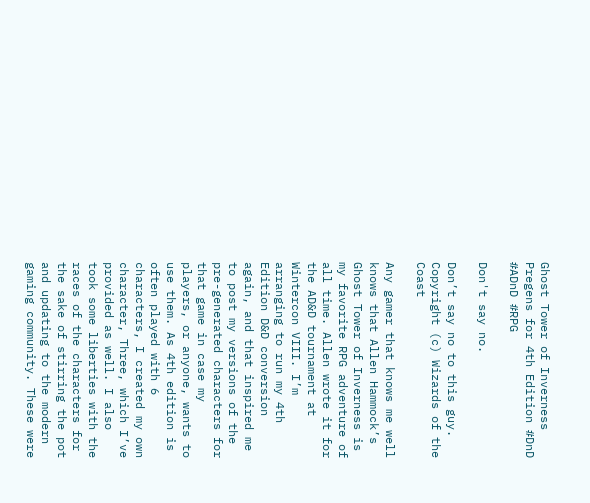Ghost Tower of Inverness Pregens for 4th Edition #DnD #ADnD #RPG

Don't say no.

Don’t say no to this guy.
Copyright (c) Wizards of the Coast

Any gamer that knows me well knows that Allen Hammock’s Ghost Tower of Inverness is my favorite RPG adventure of all time. Allen wrote it for the AD&D tournament at Wintercon VIII. I’m arranging to run my 4th Edition D&D conversion again, and that inspired me to post my versions of the pre-generated characters for that game in case my players, or anyone, wants to use them. As 4th edition is often played with 6 characters, I created my own character, Three, which I’ve provided as well. I also took some liberties with the races of the characters for the sake of stirring the pot and updating to the modern gaming community. These were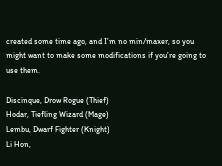created some time ago, and I’m no min/maxer, so you might want to make some modifications if you’re going to use them.

Discinque, Drow Rogue (Thief)
Hodar, Tiefling Wizard (Mage)
Lembu, Dwarf Fighter (Knight)
Li Hon,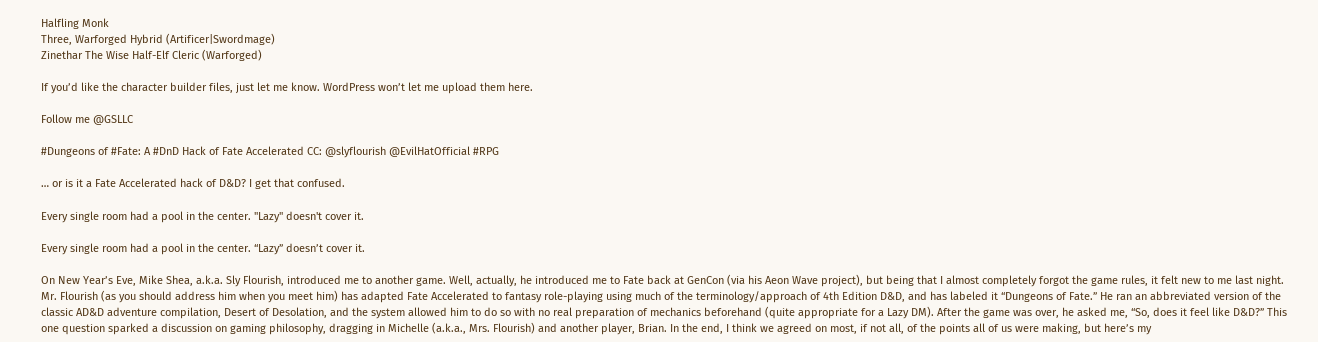Halfling Monk
Three, Warforged Hybrid (Artificer|Swordmage)
Zinethar The Wise Half-Elf Cleric (Warforged)

If you’d like the character builder files, just let me know. WordPress won’t let me upload them here.

Follow me @GSLLC

#Dungeons of #Fate: A #DnD Hack of Fate Accelerated CC: @slyflourish @EvilHatOfficial #RPG

… or is it a Fate Accelerated hack of D&D? I get that confused.

Every single room had a pool in the center. "Lazy" doesn't cover it.

Every single room had a pool in the center. “Lazy” doesn’t cover it.

On New Year’s Eve, Mike Shea, a.k.a. Sly Flourish, introduced me to another game. Well, actually, he introduced me to Fate back at GenCon (via his Aeon Wave project), but being that I almost completely forgot the game rules, it felt new to me last night. Mr. Flourish (as you should address him when you meet him) has adapted Fate Accelerated to fantasy role-playing using much of the terminology/approach of 4th Edition D&D, and has labeled it “Dungeons of Fate.” He ran an abbreviated version of the classic AD&D adventure compilation, Desert of Desolation, and the system allowed him to do so with no real preparation of mechanics beforehand (quite appropriate for a Lazy DM). After the game was over, he asked me, “So, does it feel like D&D?” This one question sparked a discussion on gaming philosophy, dragging in Michelle (a.k.a., Mrs. Flourish) and another player, Brian. In the end, I think we agreed on most, if not all, of the points all of us were making, but here’s my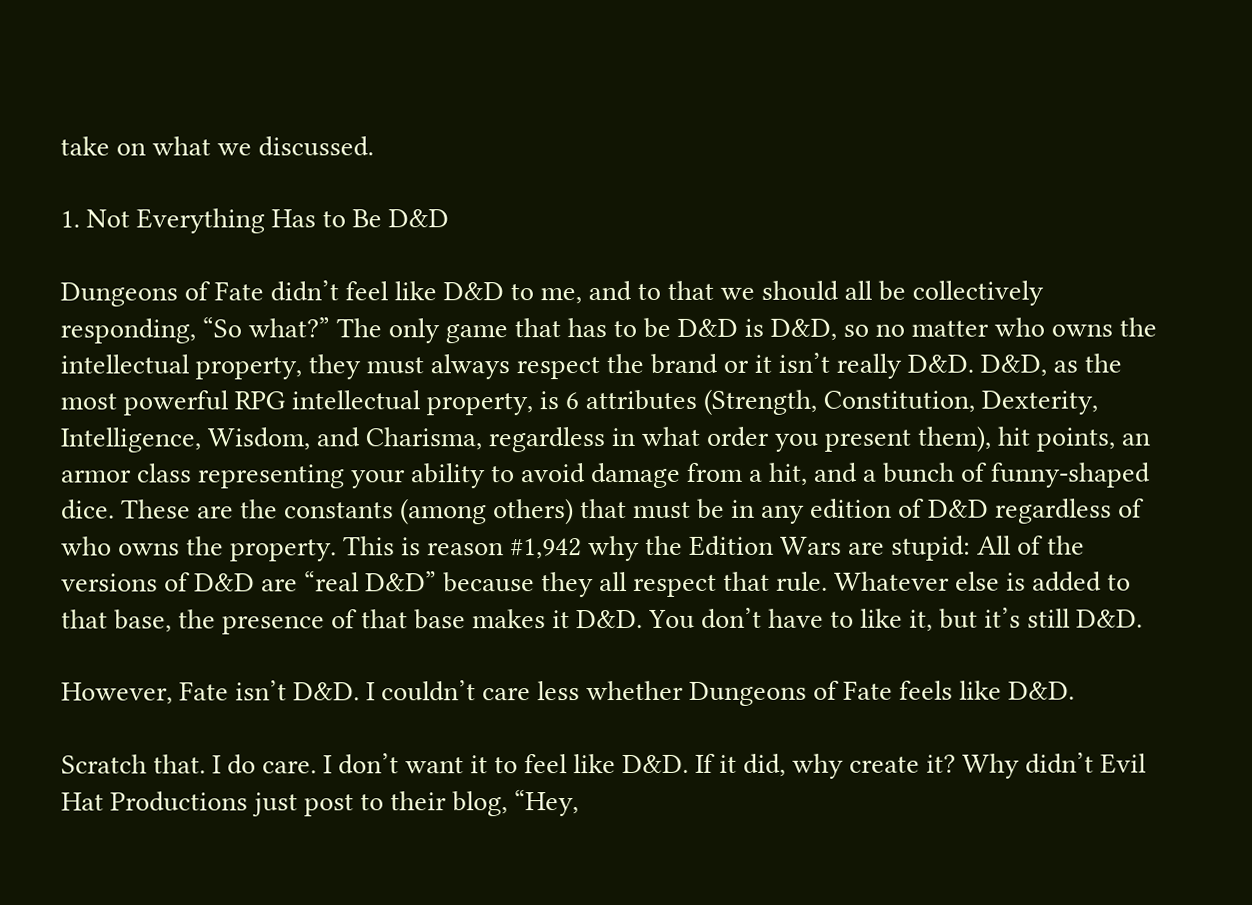take on what we discussed.

1. Not Everything Has to Be D&D

Dungeons of Fate didn’t feel like D&D to me, and to that we should all be collectively responding, “So what?” The only game that has to be D&D is D&D, so no matter who owns the intellectual property, they must always respect the brand or it isn’t really D&D. D&D, as the most powerful RPG intellectual property, is 6 attributes (Strength, Constitution, Dexterity, Intelligence, Wisdom, and Charisma, regardless in what order you present them), hit points, an armor class representing your ability to avoid damage from a hit, and a bunch of funny-shaped dice. These are the constants (among others) that must be in any edition of D&D regardless of who owns the property. This is reason #1,942 why the Edition Wars are stupid: All of the versions of D&D are “real D&D” because they all respect that rule. Whatever else is added to that base, the presence of that base makes it D&D. You don’t have to like it, but it’s still D&D.

However, Fate isn’t D&D. I couldn’t care less whether Dungeons of Fate feels like D&D.

Scratch that. I do care. I don’t want it to feel like D&D. If it did, why create it? Why didn’t Evil Hat Productions just post to their blog, “Hey,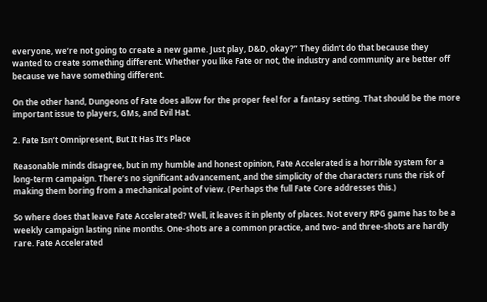everyone, we’re not going to create a new game. Just play, D&D, okay?” They didn’t do that because they wanted to create something different. Whether you like Fate or not, the industry and community are better off because we have something different.

On the other hand, Dungeons of Fate does allow for the proper feel for a fantasy setting. That should be the more important issue to players, GMs, and Evil Hat.

2. Fate Isn’t Omnipresent, But It Has It’s Place

Reasonable minds disagree, but in my humble and honest opinion, Fate Accelerated is a horrible system for a long-term campaign. There’s no significant advancement, and the simplicity of the characters runs the risk of making them boring from a mechanical point of view. (Perhaps the full Fate Core addresses this.)

So where does that leave Fate Accelerated? Well, it leaves it in plenty of places. Not every RPG game has to be a weekly campaign lasting nine months. One-shots are a common practice, and two- and three-shots are hardly rare. Fate Accelerated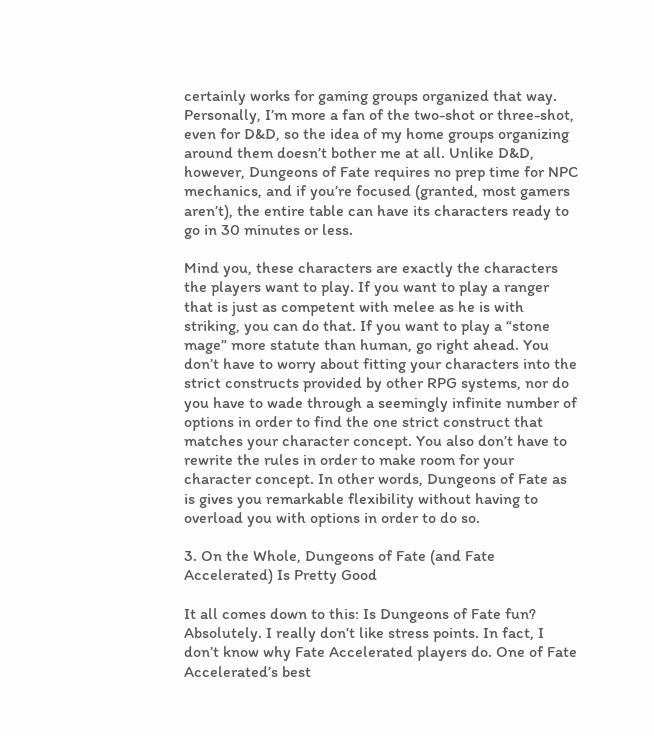certainly works for gaming groups organized that way. Personally, I’m more a fan of the two-shot or three-shot, even for D&D, so the idea of my home groups organizing around them doesn’t bother me at all. Unlike D&D, however, Dungeons of Fate requires no prep time for NPC mechanics, and if you’re focused (granted, most gamers aren’t), the entire table can have its characters ready to go in 30 minutes or less.

Mind you, these characters are exactly the characters the players want to play. If you want to play a ranger that is just as competent with melee as he is with striking, you can do that. If you want to play a “stone mage” more statute than human, go right ahead. You don’t have to worry about fitting your characters into the strict constructs provided by other RPG systems, nor do you have to wade through a seemingly infinite number of options in order to find the one strict construct that matches your character concept. You also don’t have to rewrite the rules in order to make room for your character concept. In other words, Dungeons of Fate as is gives you remarkable flexibility without having to overload you with options in order to do so.

3. On the Whole, Dungeons of Fate (and Fate Accelerated) Is Pretty Good

It all comes down to this: Is Dungeons of Fate fun? Absolutely. I really don’t like stress points. In fact, I don’t know why Fate Accelerated players do. One of Fate Accelerated’s best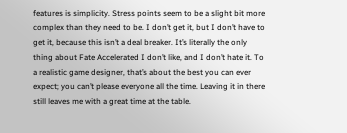features is simplicity. Stress points seem to be a slight bit more complex than they need to be. I don’t get it, but I don’t have to get it, because this isn’t a deal breaker. It’s literally the only thing about Fate Accelerated I don’t like, and I don’t hate it. To a realistic game designer, that’s about the best you can ever expect; you can’t please everyone all the time. Leaving it in there still leaves me with a great time at the table.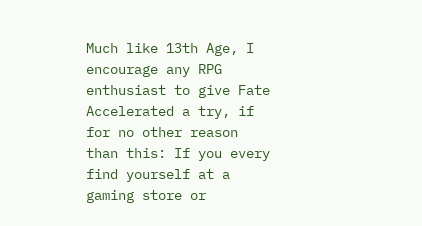Much like 13th Age, I encourage any RPG enthusiast to give Fate Accelerated a try, if for no other reason than this: If you every find yourself at a gaming store or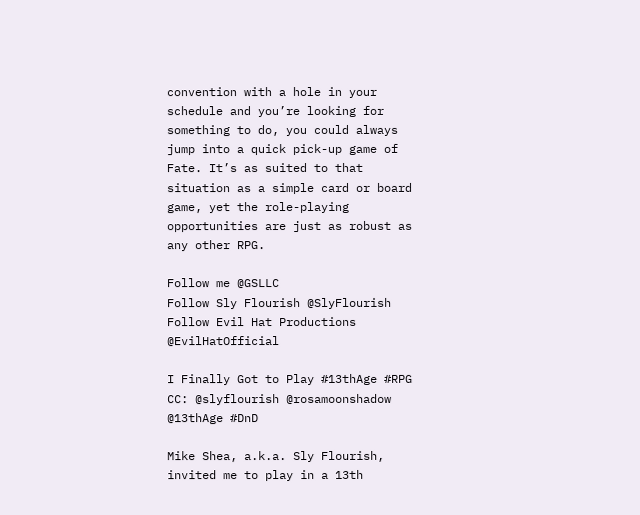convention with a hole in your schedule and you’re looking for something to do, you could always jump into a quick pick-up game of Fate. It’s as suited to that situation as a simple card or board game, yet the role-playing opportunities are just as robust as any other RPG.

Follow me @GSLLC
Follow Sly Flourish @SlyFlourish
Follow Evil Hat Productions @EvilHatOfficial

I Finally Got to Play #13thAge #RPG CC: @slyflourish @rosamoonshadow @13thAge #DnD

Mike Shea, a.k.a. Sly Flourish, invited me to play in a 13th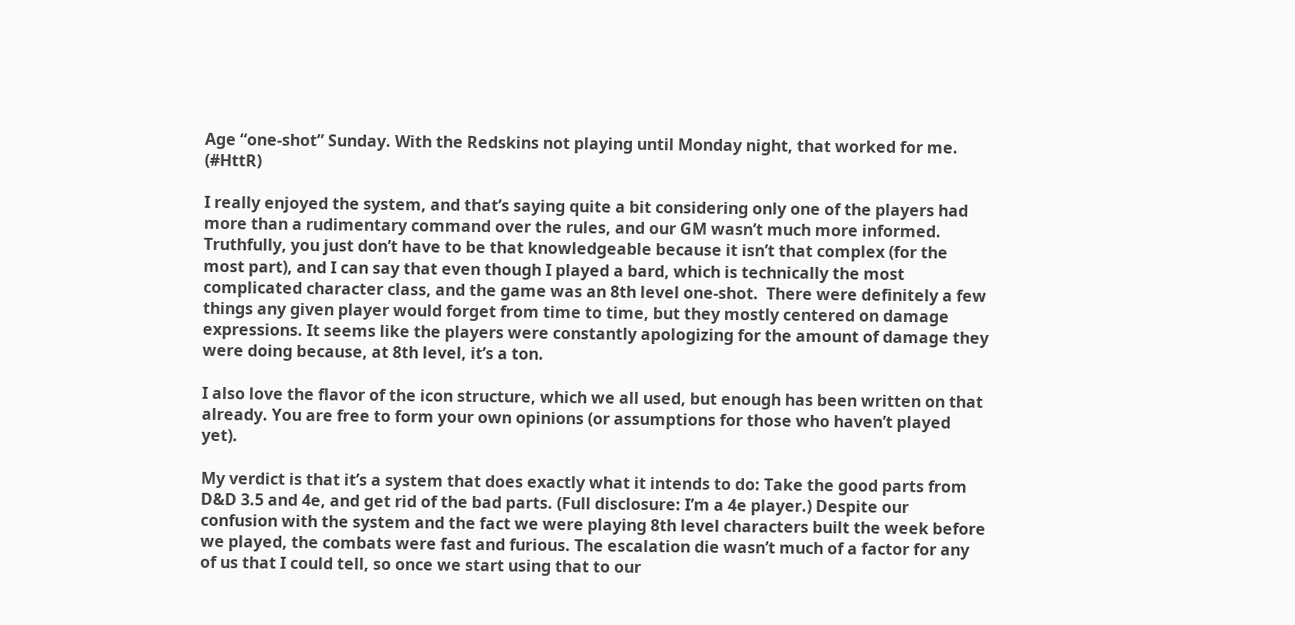Age “one-shot” Sunday. With the Redskins not playing until Monday night, that worked for me. (#HttR)

I really enjoyed the system, and that’s saying quite a bit considering only one of the players had more than a rudimentary command over the rules, and our GM wasn’t much more informed. Truthfully, you just don’t have to be that knowledgeable because it isn’t that complex (for the most part), and I can say that even though I played a bard, which is technically the most complicated character class, and the game was an 8th level one-shot.  There were definitely a few things any given player would forget from time to time, but they mostly centered on damage expressions. It seems like the players were constantly apologizing for the amount of damage they were doing because, at 8th level, it’s a ton.

I also love the flavor of the icon structure, which we all used, but enough has been written on that already. You are free to form your own opinions (or assumptions for those who haven’t played yet).

My verdict is that it’s a system that does exactly what it intends to do: Take the good parts from D&D 3.5 and 4e, and get rid of the bad parts. (Full disclosure: I’m a 4e player.) Despite our confusion with the system and the fact we were playing 8th level characters built the week before we played, the combats were fast and furious. The escalation die wasn’t much of a factor for any of us that I could tell, so once we start using that to our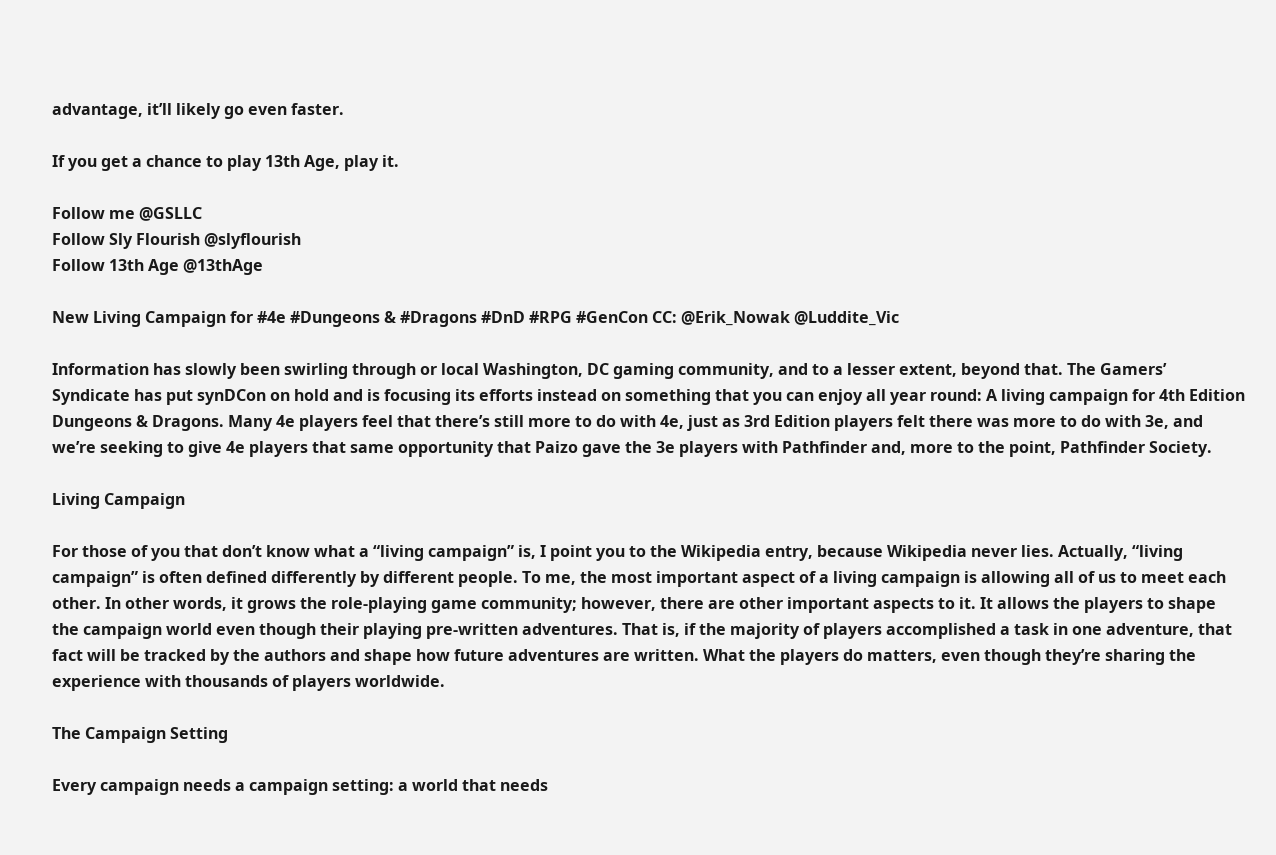advantage, it’ll likely go even faster.

If you get a chance to play 13th Age, play it.

Follow me @GSLLC
Follow Sly Flourish @slyflourish
Follow 13th Age @13thAge

New Living Campaign for #4e #Dungeons & #Dragons #DnD #RPG #GenCon CC: @Erik_Nowak @Luddite_Vic

Information has slowly been swirling through or local Washington, DC gaming community, and to a lesser extent, beyond that. The Gamers’ Syndicate has put synDCon on hold and is focusing its efforts instead on something that you can enjoy all year round: A living campaign for 4th Edition Dungeons & Dragons. Many 4e players feel that there’s still more to do with 4e, just as 3rd Edition players felt there was more to do with 3e, and we’re seeking to give 4e players that same opportunity that Paizo gave the 3e players with Pathfinder and, more to the point, Pathfinder Society.

Living Campaign

For those of you that don’t know what a “living campaign” is, I point you to the Wikipedia entry, because Wikipedia never lies. Actually, “living campaign” is often defined differently by different people. To me, the most important aspect of a living campaign is allowing all of us to meet each other. In other words, it grows the role-playing game community; however, there are other important aspects to it. It allows the players to shape the campaign world even though their playing pre-written adventures. That is, if the majority of players accomplished a task in one adventure, that fact will be tracked by the authors and shape how future adventures are written. What the players do matters, even though they’re sharing the experience with thousands of players worldwide.

The Campaign Setting

Every campaign needs a campaign setting: a world that needs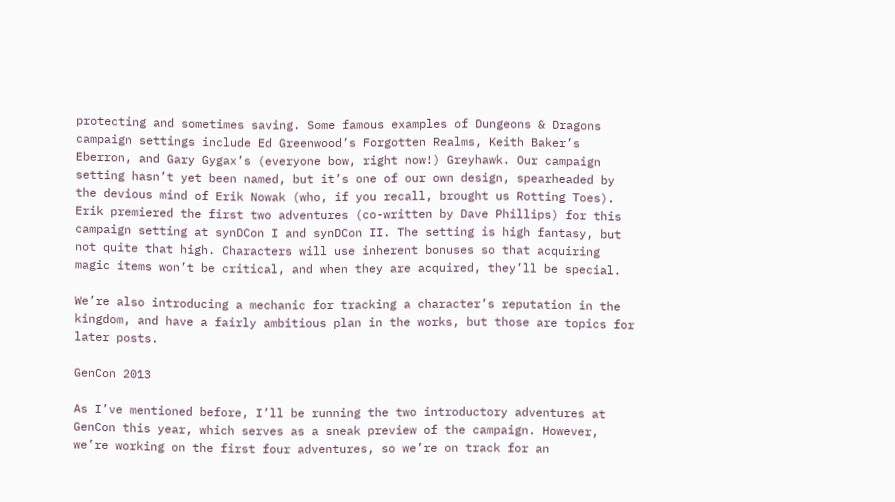protecting and sometimes saving. Some famous examples of Dungeons & Dragons campaign settings include Ed Greenwood’s Forgotten Realms, Keith Baker’s Eberron, and Gary Gygax’s (everyone bow, right now!) Greyhawk. Our campaign setting hasn’t yet been named, but it’s one of our own design, spearheaded by the devious mind of Erik Nowak (who, if you recall, brought us Rotting Toes). Erik premiered the first two adventures (co-written by Dave Phillips) for this campaign setting at synDCon I and synDCon II. The setting is high fantasy, but not quite that high. Characters will use inherent bonuses so that acquiring magic items won’t be critical, and when they are acquired, they’ll be special.

We’re also introducing a mechanic for tracking a character’s reputation in the kingdom, and have a fairly ambitious plan in the works, but those are topics for later posts.

GenCon 2013

As I’ve mentioned before, I’ll be running the two introductory adventures at GenCon this year, which serves as a sneak preview of the campaign. However, we’re working on the first four adventures, so we’re on track for an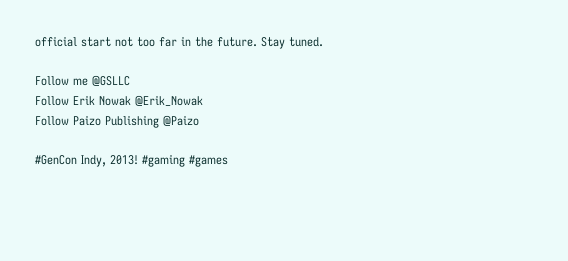official start not too far in the future. Stay tuned.

Follow me @GSLLC
Follow Erik Nowak @Erik_Nowak
Follow Paizo Publishing @Paizo

#GenCon Indy, 2013! #gaming #games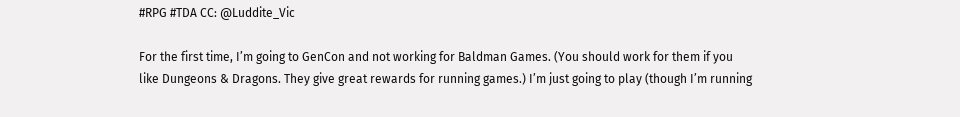#RPG #TDA CC: @Luddite_Vic

For the first time, I’m going to GenCon and not working for Baldman Games. (You should work for them if you like Dungeons & Dragons. They give great rewards for running games.) I’m just going to play (though I’m running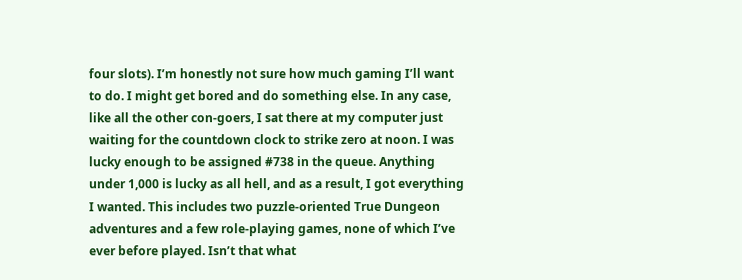four slots). I’m honestly not sure how much gaming I’ll want to do. I might get bored and do something else. In any case, like all the other con-goers, I sat there at my computer just waiting for the countdown clock to strike zero at noon. I was lucky enough to be assigned #738 in the queue. Anything under 1,000 is lucky as all hell, and as a result, I got everything I wanted. This includes two puzzle-oriented True Dungeon adventures and a few role-playing games, none of which I’ve ever before played. Isn’t that what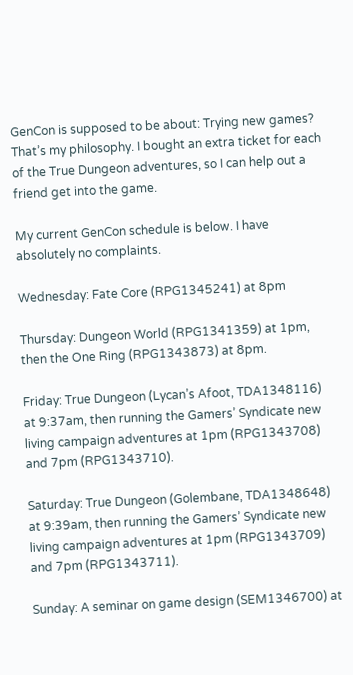GenCon is supposed to be about: Trying new games? That’s my philosophy. I bought an extra ticket for each of the True Dungeon adventures, so I can help out a friend get into the game.

My current GenCon schedule is below. I have absolutely no complaints.

Wednesday: Fate Core (RPG1345241) at 8pm

Thursday: Dungeon World (RPG1341359) at 1pm, then the One Ring (RPG1343873) at 8pm.

Friday: True Dungeon (Lycan’s Afoot, TDA1348116) at 9:37am, then running the Gamers’ Syndicate new living campaign adventures at 1pm (RPG1343708) and 7pm (RPG1343710).

Saturday: True Dungeon (Golembane, TDA1348648) at 9:39am, then running the Gamers’ Syndicate new living campaign adventures at 1pm (RPG1343709) and 7pm (RPG1343711).

Sunday: A seminar on game design (SEM1346700) at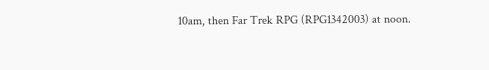10am, then Far Trek RPG (RPG1342003) at noon.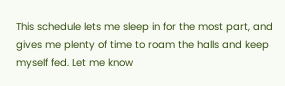This schedule lets me sleep in for the most part, and gives me plenty of time to roam the halls and keep myself fed. Let me know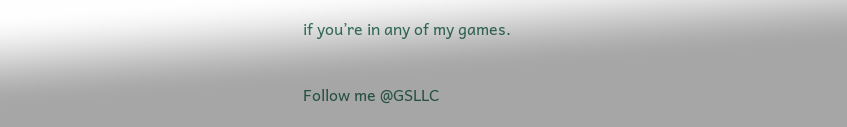if you’re in any of my games.

Follow me @GSLLC